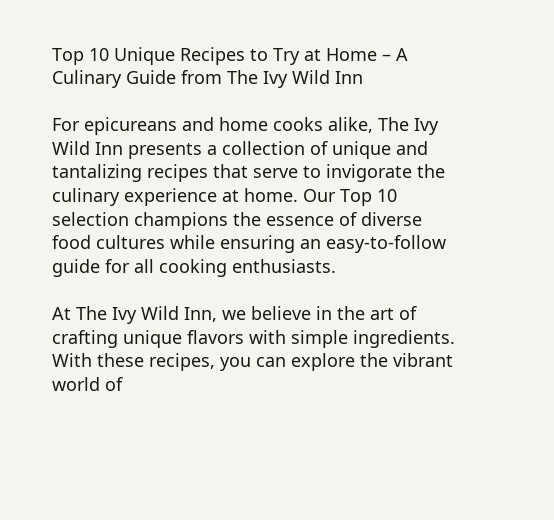Top 10 Unique Recipes to Try at Home – A Culinary Guide from The Ivy Wild Inn

For epicureans and home cooks alike, The Ivy Wild Inn presents a collection of unique and tantalizing recipes that serve to invigorate the culinary experience at home. Our Top 10 selection champions the essence of diverse food cultures while ensuring an easy-to-follow guide for all cooking enthusiasts.

At The Ivy Wild Inn, we believe in the art of crafting unique flavors with simple ingredients. With these recipes, you can explore the vibrant world of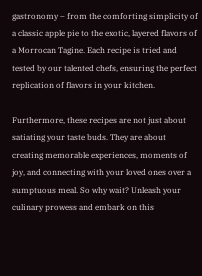gastronomy – from the comforting simplicity of a classic apple pie to the exotic, layered flavors of a Morrocan Tagine. Each recipe is tried and tested by our talented chefs, ensuring the perfect replication of flavors in your kitchen.

Furthermore, these recipes are not just about satiating your taste buds. They are about creating memorable experiences, moments of joy, and connecting with your loved ones over a sumptuous meal. So why wait? Unleash your culinary prowess and embark on this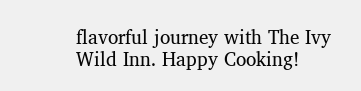flavorful journey with The Ivy Wild Inn. Happy Cooking!